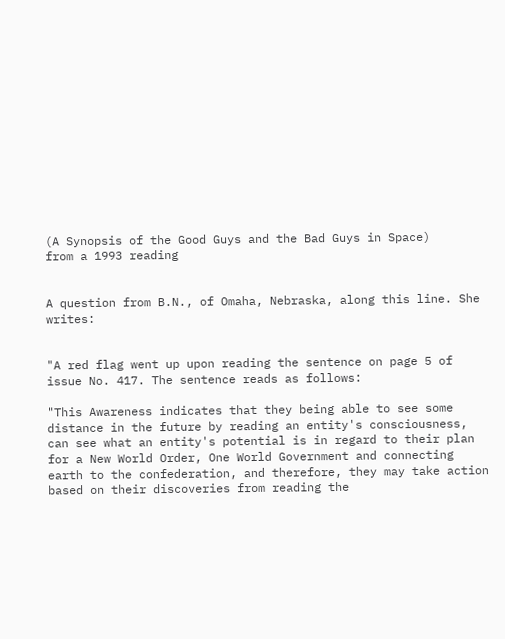(A Synopsis of the Good Guys and the Bad Guys in Space)
from a 1993 reading


A question from B.N., of Omaha, Nebraska, along this line. She writes:


"A red flag went up upon reading the sentence on page 5 of issue No. 417. The sentence reads as follows:

"This Awareness indicates that they being able to see some distance in the future by reading an entity's consciousness, can see what an entity's potential is in regard to their plan for a New World Order, One World Government and connecting earth to the confederation, and therefore, they may take action based on their discoveries from reading the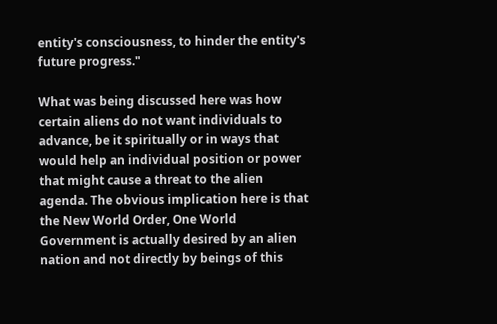entity's consciousness, to hinder the entity's future progress."

What was being discussed here was how certain aliens do not want individuals to advance, be it spiritually or in ways that would help an individual position or power that might cause a threat to the alien agenda. The obvious implication here is that the New World Order, One World Government is actually desired by an alien nation and not directly by beings of this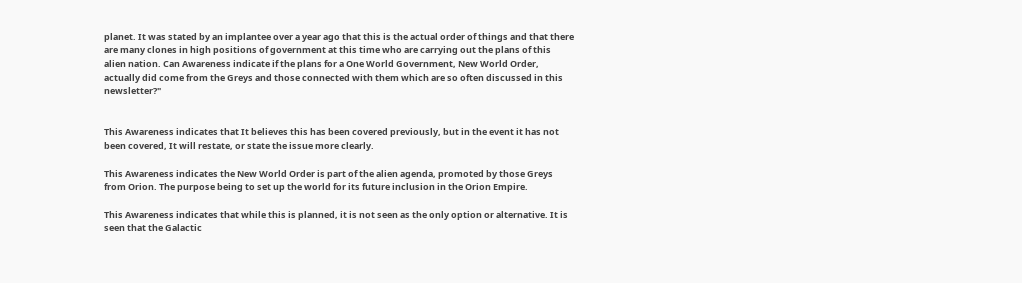planet. It was stated by an implantee over a year ago that this is the actual order of things and that there are many clones in high positions of government at this time who are carrying out the plans of this alien nation. Can Awareness indicate if the plans for a One World Government, New World Order, actually did come from the Greys and those connected with them which are so often discussed in this newsletter?"


This Awareness indicates that It believes this has been covered previously, but in the event it has not been covered, It will restate, or state the issue more clearly.

This Awareness indicates the New World Order is part of the alien agenda, promoted by those Greys from Orion. The purpose being to set up the world for its future inclusion in the Orion Empire.

This Awareness indicates that while this is planned, it is not seen as the only option or alternative. It is seen that the Galactic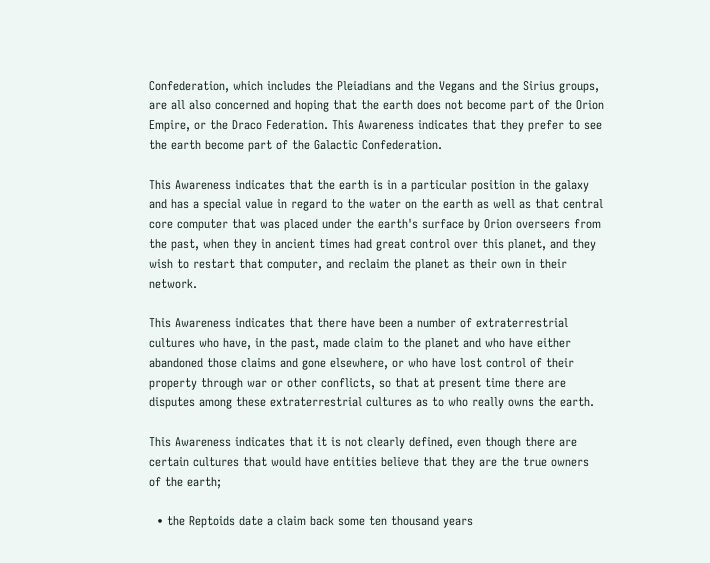Confederation, which includes the Pleiadians and the Vegans and the Sirius groups, are all also concerned and hoping that the earth does not become part of the Orion Empire, or the Draco Federation. This Awareness indicates that they prefer to see the earth become part of the Galactic Confederation.

This Awareness indicates that the earth is in a particular position in the galaxy and has a special value in regard to the water on the earth as well as that central core computer that was placed under the earth's surface by Orion overseers from the past, when they in ancient times had great control over this planet, and they wish to restart that computer, and reclaim the planet as their own in their network.

This Awareness indicates that there have been a number of extraterrestrial cultures who have, in the past, made claim to the planet and who have either abandoned those claims and gone elsewhere, or who have lost control of their property through war or other conflicts, so that at present time there are disputes among these extraterrestrial cultures as to who really owns the earth.

This Awareness indicates that it is not clearly defined, even though there are certain cultures that would have entities believe that they are the true owners of the earth;

  • the Reptoids date a claim back some ten thousand years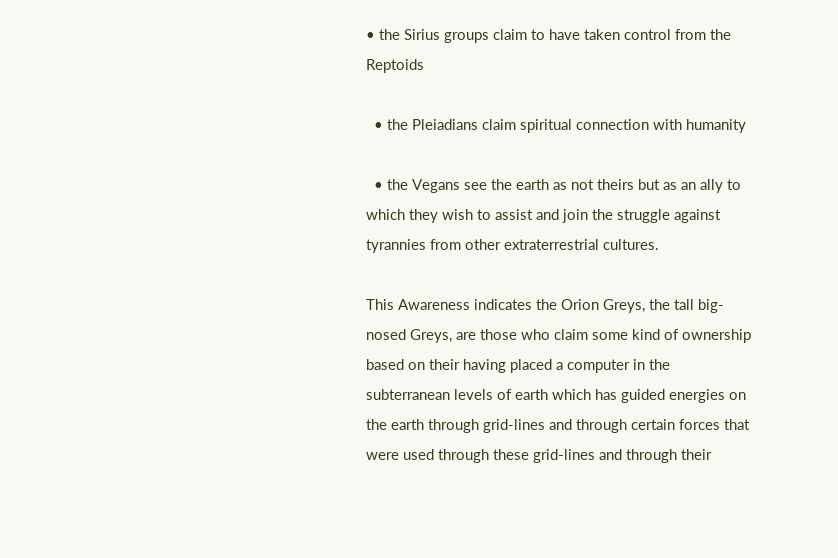• the Sirius groups claim to have taken control from the Reptoids

  • the Pleiadians claim spiritual connection with humanity

  • the Vegans see the earth as not theirs but as an ally to which they wish to assist and join the struggle against tyrannies from other extraterrestrial cultures.

This Awareness indicates the Orion Greys, the tall big-nosed Greys, are those who claim some kind of ownership based on their having placed a computer in the subterranean levels of earth which has guided energies on the earth through grid-lines and through certain forces that were used through these grid-lines and through their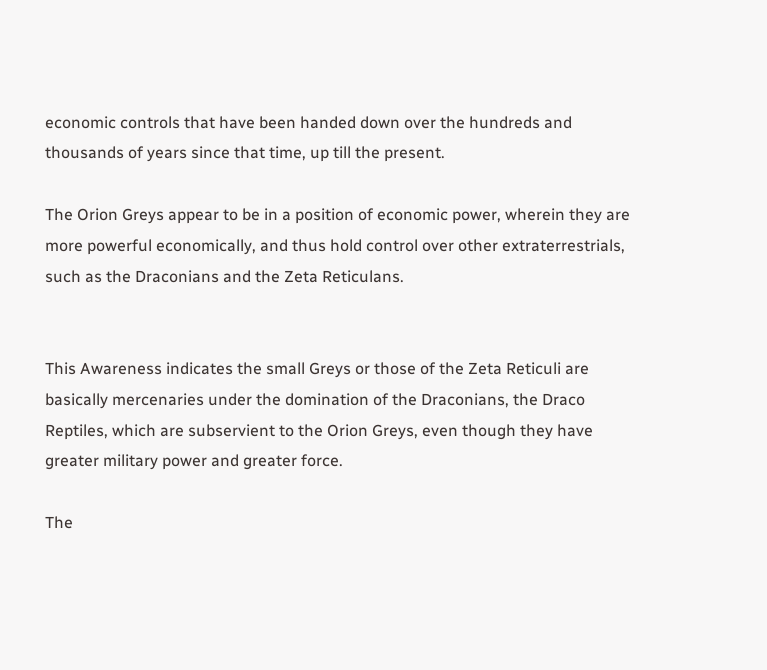economic controls that have been handed down over the hundreds and thousands of years since that time, up till the present.

The Orion Greys appear to be in a position of economic power, wherein they are more powerful economically, and thus hold control over other extraterrestrials, such as the Draconians and the Zeta Reticulans.


This Awareness indicates the small Greys or those of the Zeta Reticuli are basically mercenaries under the domination of the Draconians, the Draco Reptiles, which are subservient to the Orion Greys, even though they have greater military power and greater force.

The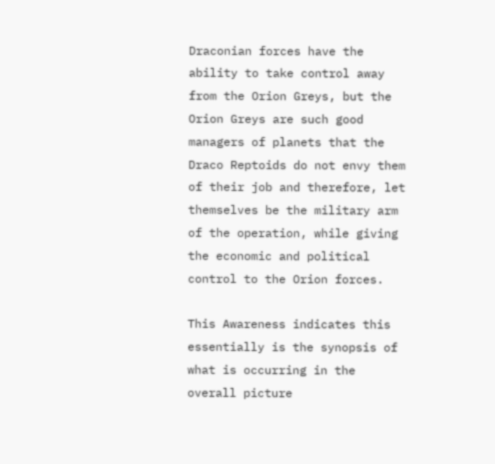Draconian forces have the ability to take control away from the Orion Greys, but the Orion Greys are such good managers of planets that the Draco Reptoids do not envy them of their job and therefore, let themselves be the military arm of the operation, while giving the economic and political control to the Orion forces.

This Awareness indicates this essentially is the synopsis of what is occurring in the overall picture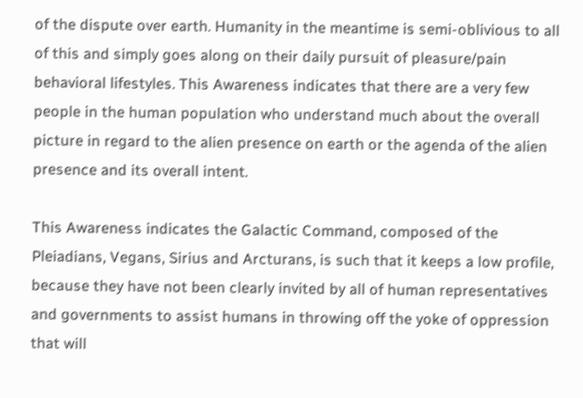of the dispute over earth. Humanity in the meantime is semi-oblivious to all of this and simply goes along on their daily pursuit of pleasure/pain behavioral lifestyles. This Awareness indicates that there are a very few people in the human population who understand much about the overall picture in regard to the alien presence on earth or the agenda of the alien presence and its overall intent.

This Awareness indicates the Galactic Command, composed of the Pleiadians, Vegans, Sirius and Arcturans, is such that it keeps a low profile, because they have not been clearly invited by all of human representatives and governments to assist humans in throwing off the yoke of oppression that will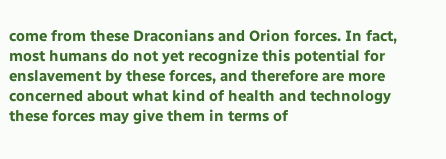come from these Draconians and Orion forces. In fact, most humans do not yet recognize this potential for enslavement by these forces, and therefore are more concerned about what kind of health and technology these forces may give them in terms of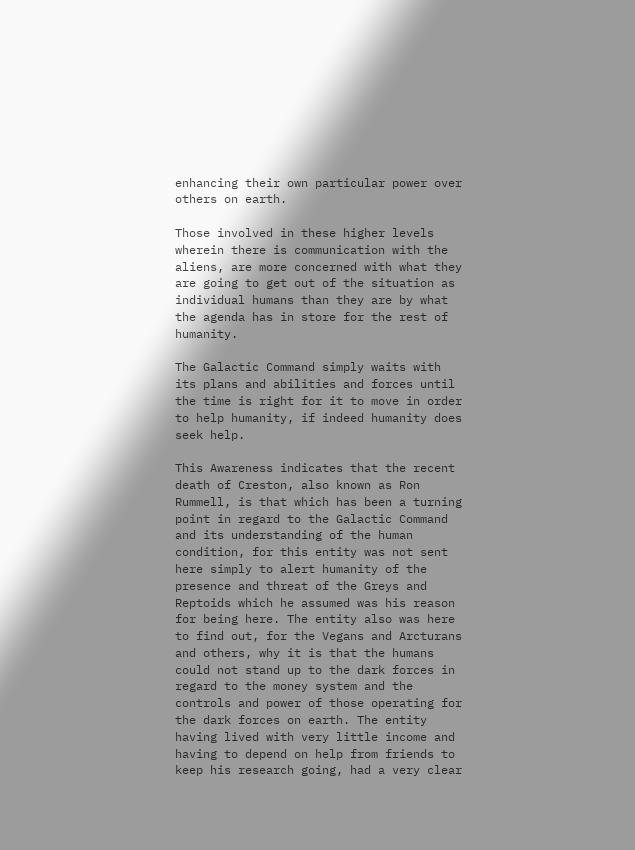enhancing their own particular power over others on earth.

Those involved in these higher levels wherein there is communication with the aliens, are more concerned with what they are going to get out of the situation as individual humans than they are by what the agenda has in store for the rest of humanity.

The Galactic Command simply waits with its plans and abilities and forces until the time is right for it to move in order to help humanity, if indeed humanity does seek help.

This Awareness indicates that the recent death of Creston, also known as Ron Rummell, is that which has been a turning point in regard to the Galactic Command and its understanding of the human condition, for this entity was not sent here simply to alert humanity of the presence and threat of the Greys and Reptoids which he assumed was his reason for being here. The entity also was here to find out, for the Vegans and Arcturans and others, why it is that the humans could not stand up to the dark forces in regard to the money system and the controls and power of those operating for the dark forces on earth. The entity having lived with very little income and having to depend on help from friends to keep his research going, had a very clear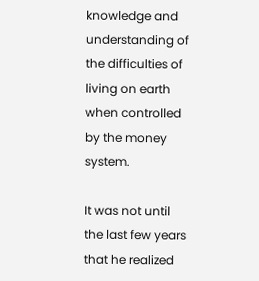knowledge and understanding of the difficulties of living on earth when controlled by the money system.

It was not until the last few years that he realized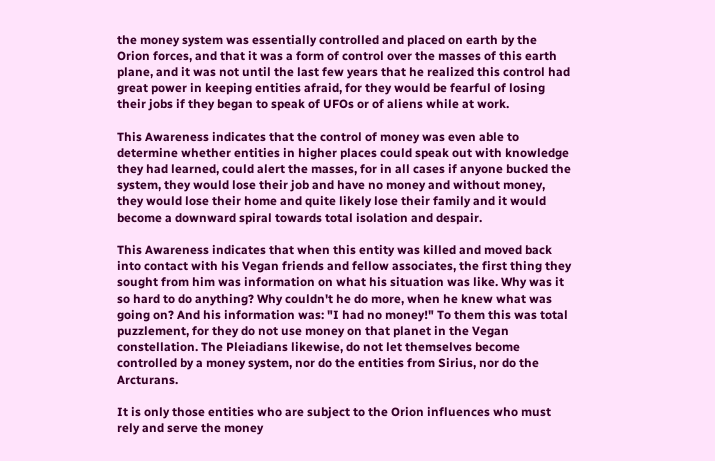the money system was essentially controlled and placed on earth by the Orion forces, and that it was a form of control over the masses of this earth plane, and it was not until the last few years that he realized this control had great power in keeping entities afraid, for they would be fearful of losing their jobs if they began to speak of UFOs or of aliens while at work.

This Awareness indicates that the control of money was even able to determine whether entities in higher places could speak out with knowledge they had learned, could alert the masses, for in all cases if anyone bucked the system, they would lose their job and have no money and without money, they would lose their home and quite likely lose their family and it would become a downward spiral towards total isolation and despair.

This Awareness indicates that when this entity was killed and moved back into contact with his Vegan friends and fellow associates, the first thing they sought from him was information on what his situation was like. Why was it so hard to do anything? Why couldn't he do more, when he knew what was going on? And his information was: "I had no money!" To them this was total puzzlement, for they do not use money on that planet in the Vegan constellation. The Pleiadians likewise, do not let themselves become controlled by a money system, nor do the entities from Sirius, nor do the Arcturans.

It is only those entities who are subject to the Orion influences who must rely and serve the money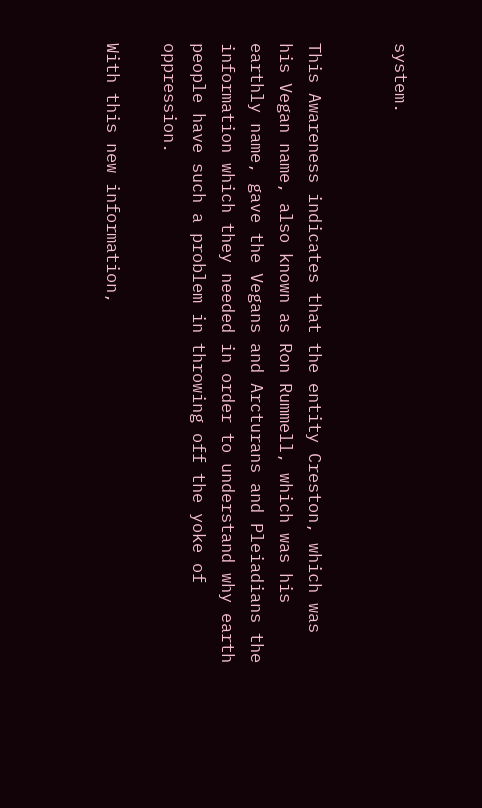system.


This Awareness indicates that the entity Creston, which was his Vegan name, also known as Ron Rummell, which was his earthly name, gave the Vegans and Arcturans and Pleiadians the information which they needed in order to understand why earth people have such a problem in throwing off the yoke of oppression.

With this new information,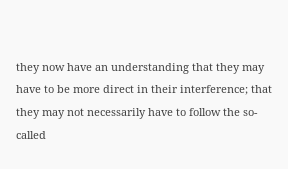they now have an understanding that they may have to be more direct in their interference; that they may not necessarily have to follow the so-called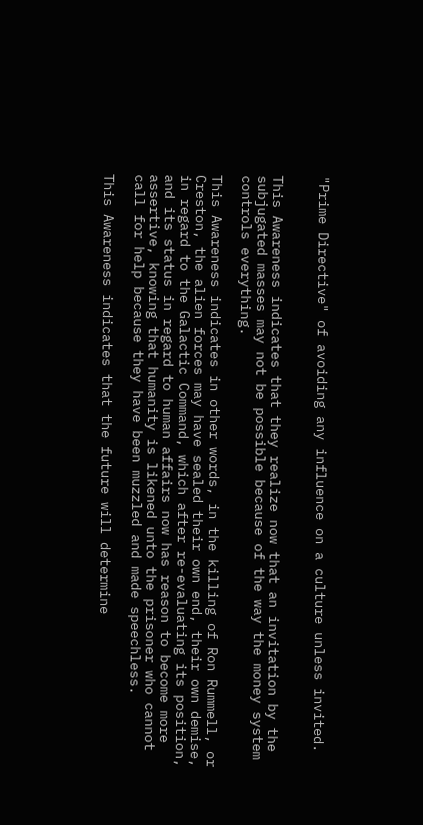"Prime Directive" of avoiding any influence on a culture unless invited.


This Awareness indicates that they realize now that an invitation by the subjugated masses may not be possible because of the way the money system controls everything.

This Awareness indicates in other words, in the killing of Ron Rummell, or Creston, the alien forces may have sealed their own end, their own demise, in regard to the Galactic Command, which after re-evaluating its position, and its status in regard to human affairs now has reason to become more assertive, knowing that humanity is likened unto the prisoner who cannot call for help because they have been muzzled and made speechless.

This Awareness indicates that the future will determine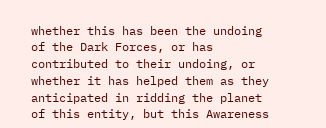whether this has been the undoing of the Dark Forces, or has contributed to their undoing, or whether it has helped them as they anticipated in ridding the planet of this entity, but this Awareness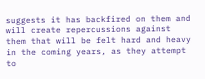suggests it has backfired on them and will create repercussions against them that will be felt hard and heavy in the coming years, as they attempt to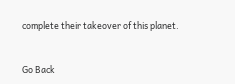complete their takeover of this planet.


Go Back